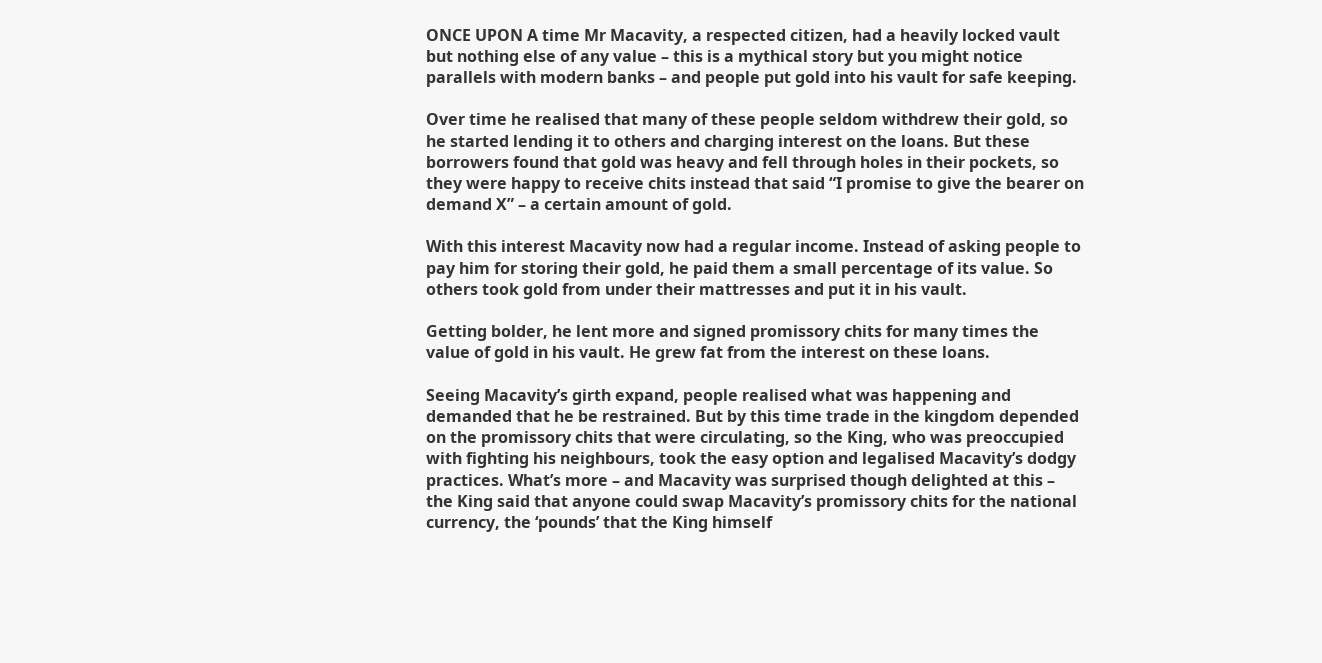ONCE UPON A time Mr Macavity, a respected citizen, had a heavily locked vault but nothing else of any value – this is a mythical story but you might notice parallels with modern banks – and people put gold into his vault for safe keeping.

Over time he realised that many of these people seldom withdrew their gold, so he started lending it to others and charging interest on the loans. But these borrowers found that gold was heavy and fell through holes in their pockets, so they were happy to receive chits instead that said “I promise to give the bearer on demand X” – a certain amount of gold.

With this interest Macavity now had a regular income. Instead of asking people to pay him for storing their gold, he paid them a small percentage of its value. So others took gold from under their mattresses and put it in his vault.

Getting bolder, he lent more and signed promissory chits for many times the value of gold in his vault. He grew fat from the interest on these loans.

Seeing Macavity’s girth expand, people realised what was happening and demanded that he be restrained. But by this time trade in the kingdom depended on the promissory chits that were circulating, so the King, who was preoccupied with fighting his neighbours, took the easy option and legalised Macavity’s dodgy practices. What’s more – and Macavity was surprised though delighted at this – the King said that anyone could swap Macavity’s promissory chits for the national currency, the ‘pounds’ that the King himself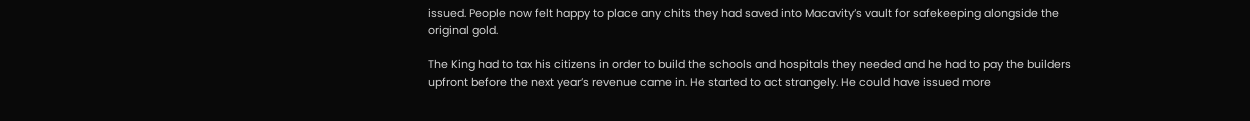issued. People now felt happy to place any chits they had saved into Macavity’s vault for safekeeping alongside the original gold.

The King had to tax his citizens in order to build the schools and hospitals they needed and he had to pay the builders upfront before the next year’s revenue came in. He started to act strangely. He could have issued more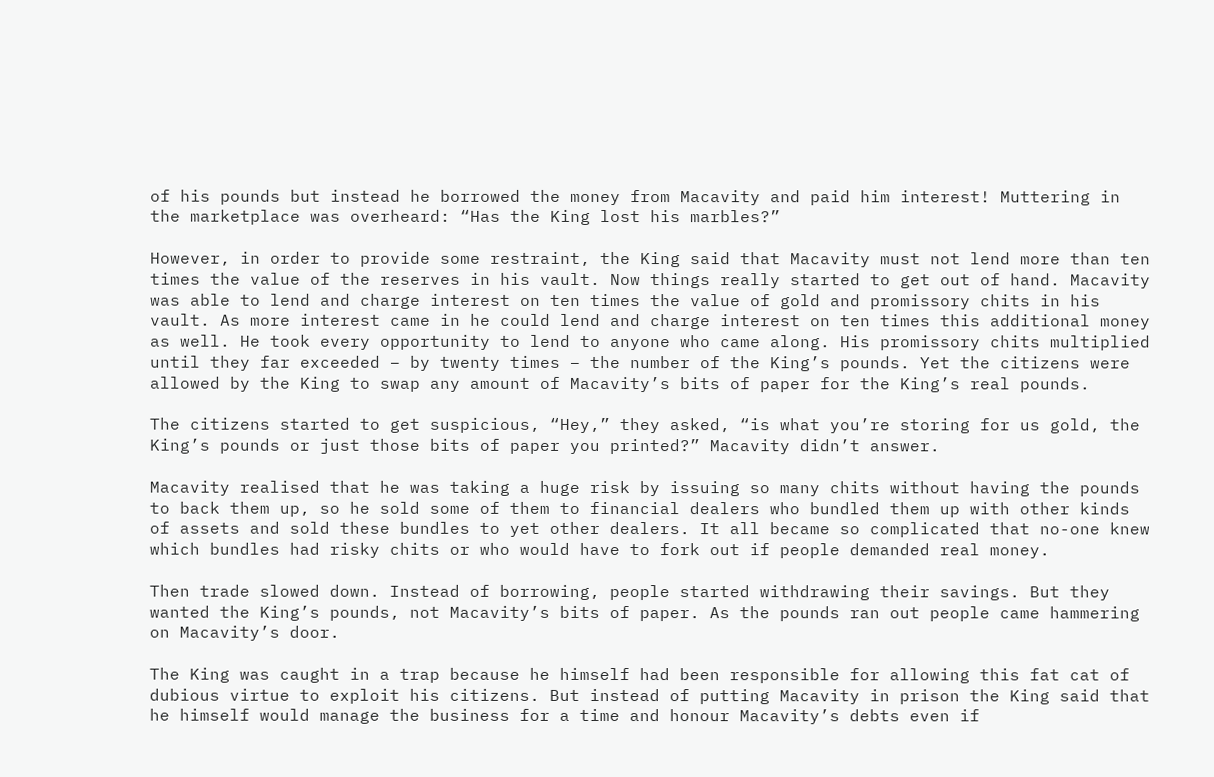of his pounds but instead he borrowed the money from Macavity and paid him interest! Muttering in the marketplace was overheard: “Has the King lost his marbles?”

However, in order to provide some restraint, the King said that Macavity must not lend more than ten times the value of the reserves in his vault. Now things really started to get out of hand. Macavity was able to lend and charge interest on ten times the value of gold and promissory chits in his vault. As more interest came in he could lend and charge interest on ten times this additional money as well. He took every opportunity to lend to anyone who came along. His promissory chits multiplied until they far exceeded – by twenty times – the number of the King’s pounds. Yet the citizens were allowed by the King to swap any amount of Macavity’s bits of paper for the King’s real pounds.

The citizens started to get suspicious, “Hey,” they asked, “is what you’re storing for us gold, the King’s pounds or just those bits of paper you printed?” Macavity didn’t answer.

Macavity realised that he was taking a huge risk by issuing so many chits without having the pounds to back them up, so he sold some of them to financial dealers who bundled them up with other kinds of assets and sold these bundles to yet other dealers. It all became so complicated that no-one knew which bundles had risky chits or who would have to fork out if people demanded real money.

Then trade slowed down. Instead of borrowing, people started withdrawing their savings. But they wanted the King’s pounds, not Macavity’s bits of paper. As the pounds ran out people came hammering on Macavity’s door.

The King was caught in a trap because he himself had been responsible for allowing this fat cat of dubious virtue to exploit his citizens. But instead of putting Macavity in prison the King said that he himself would manage the business for a time and honour Macavity’s debts even if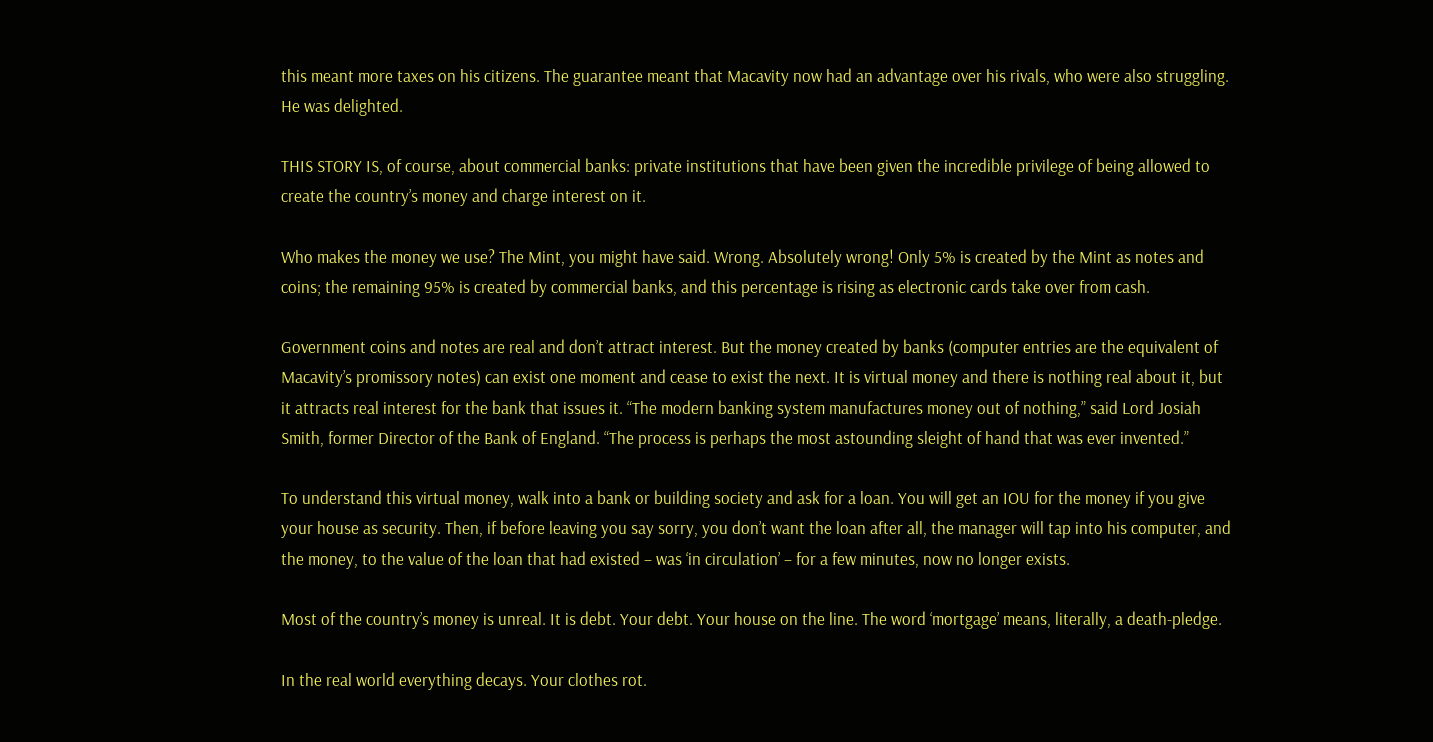this meant more taxes on his citizens. The guarantee meant that Macavity now had an advantage over his rivals, who were also struggling. He was delighted.

THIS STORY IS, of course, about commercial banks: private institutions that have been given the incredible privilege of being allowed to create the country’s money and charge interest on it.

Who makes the money we use? The Mint, you might have said. Wrong. Absolutely wrong! Only 5% is created by the Mint as notes and coins; the remaining 95% is created by commercial banks, and this percentage is rising as electronic cards take over from cash.

Government coins and notes are real and don’t attract interest. But the money created by banks (computer entries are the equivalent of Macavity’s promissory notes) can exist one moment and cease to exist the next. It is virtual money and there is nothing real about it, but it attracts real interest for the bank that issues it. “The modern banking system manufactures money out of nothing,” said Lord Josiah Smith, former Director of the Bank of England. “The process is perhaps the most astounding sleight of hand that was ever invented.”

To understand this virtual money, walk into a bank or building society and ask for a loan. You will get an IOU for the money if you give your house as security. Then, if before leaving you say sorry, you don’t want the loan after all, the manager will tap into his computer, and the money, to the value of the loan that had existed – was ‘in circulation’ – for a few minutes, now no longer exists.

Most of the country’s money is unreal. It is debt. Your debt. Your house on the line. The word ‘mortgage’ means, literally, a death-pledge.

In the real world everything decays. Your clothes rot.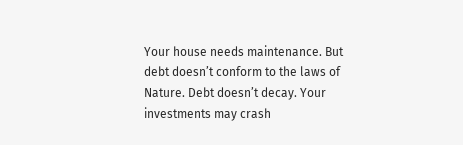Your house needs maintenance. But debt doesn’t conform to the laws of Nature. Debt doesn’t decay. Your investments may crash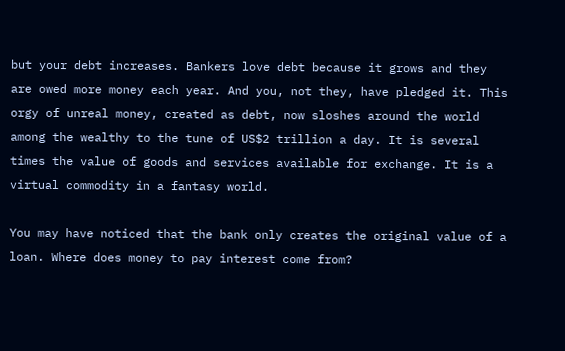but your debt increases. Bankers love debt because it grows and they are owed more money each year. And you, not they, have pledged it. This orgy of unreal money, created as debt, now sloshes around the world among the wealthy to the tune of US$2 trillion a day. It is several times the value of goods and services available for exchange. It is a virtual commodity in a fantasy world.

You may have noticed that the bank only creates the original value of a loan. Where does money to pay interest come from?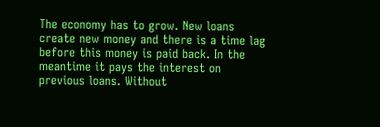The economy has to grow. New loans create new money and there is a time lag before this money is paid back. In the meantime it pays the interest on previous loans. Without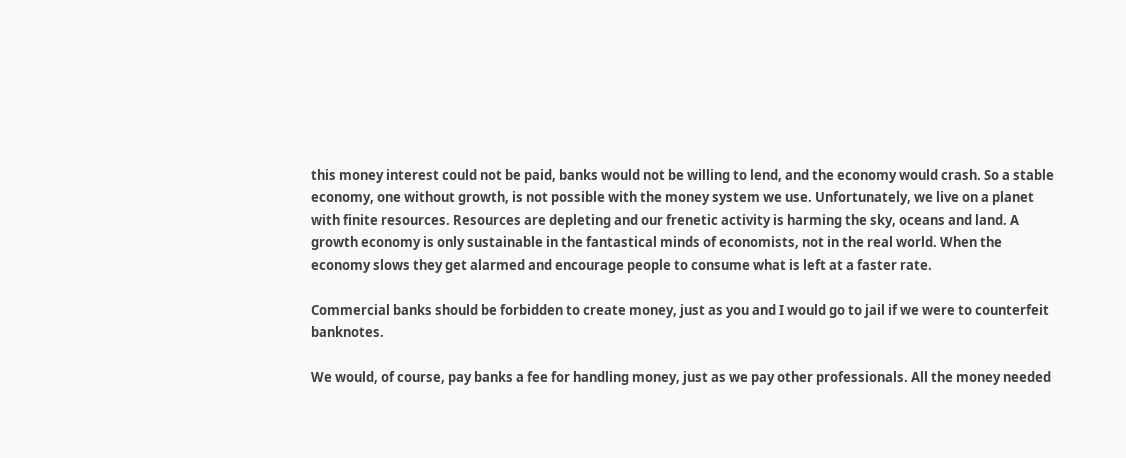this money interest could not be paid, banks would not be willing to lend, and the economy would crash. So a stable economy, one without growth, is not possible with the money system we use. Unfortunately, we live on a planet with finite resources. Resources are depleting and our frenetic activity is harming the sky, oceans and land. A growth economy is only sustainable in the fantastical minds of economists, not in the real world. When the economy slows they get alarmed and encourage people to consume what is left at a faster rate.

Commercial banks should be forbidden to create money, just as you and I would go to jail if we were to counterfeit banknotes.

We would, of course, pay banks a fee for handling money, just as we pay other professionals. All the money needed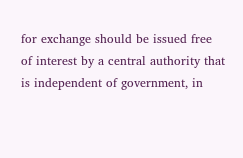for exchange should be issued free of interest by a central authority that is independent of government, in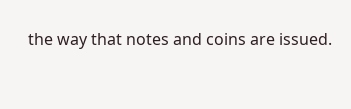the way that notes and coins are issued.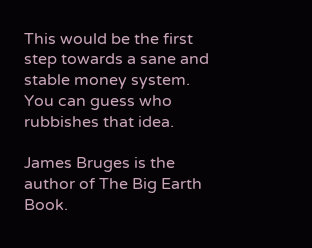This would be the first step towards a sane and stable money system. You can guess who rubbishes that idea.

James Bruges is the author of The Big Earth Book.